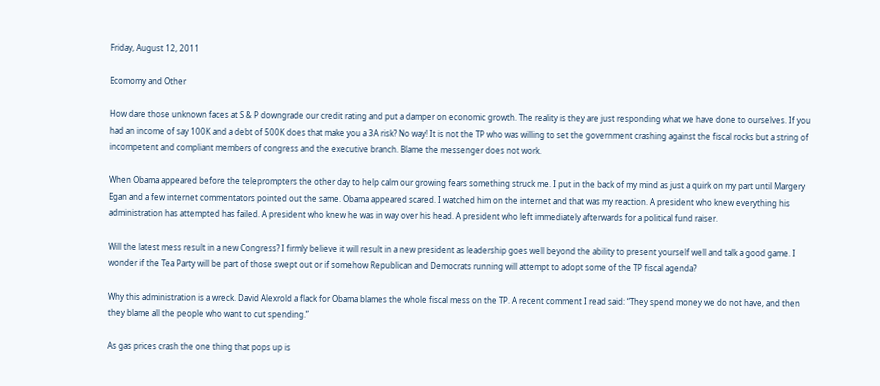Friday, August 12, 2011

Ecomomy and Other

How dare those unknown faces at S & P downgrade our credit rating and put a damper on economic growth. The reality is they are just responding what we have done to ourselves. If you had an income of say 100K and a debt of 500K does that make you a 3A risk? No way! It is not the TP who was willing to set the government crashing against the fiscal rocks but a string of incompetent and compliant members of congress and the executive branch. Blame the messenger does not work.

When Obama appeared before the teleprompters the other day to help calm our growing fears something struck me. I put in the back of my mind as just a quirk on my part until Margery Egan and a few internet commentators pointed out the same. Obama appeared scared. I watched him on the internet and that was my reaction. A president who knew everything his administration has attempted has failed. A president who knew he was in way over his head. A president who left immediately afterwards for a political fund raiser.

Will the latest mess result in a new Congress? I firmly believe it will result in a new president as leadership goes well beyond the ability to present yourself well and talk a good game. I wonder if the Tea Party will be part of those swept out or if somehow Republican and Democrats running will attempt to adopt some of the TP fiscal agenda?

Why this administration is a wreck. David Alexrold a flack for Obama blames the whole fiscal mess on the TP. A recent comment I read said: “They spend money we do not have, and then they blame all the people who want to cut spending.”

As gas prices crash the one thing that pops up is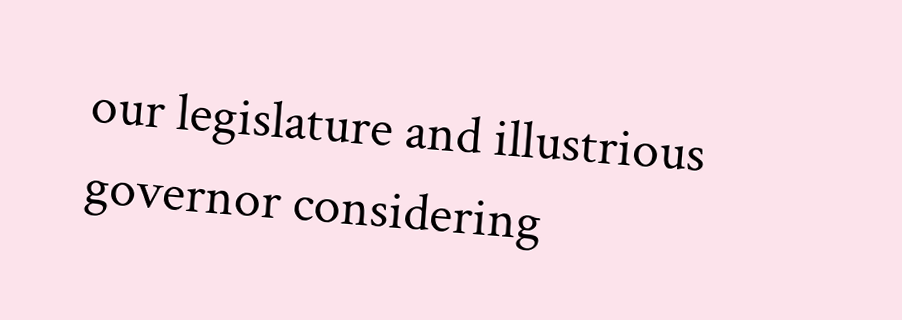our legislature and illustrious governor considering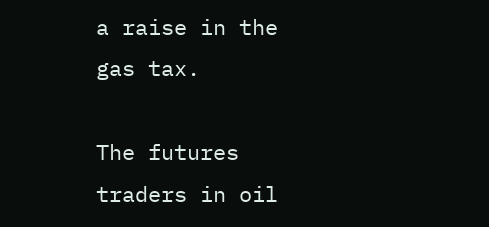a raise in the gas tax.

The futures traders in oil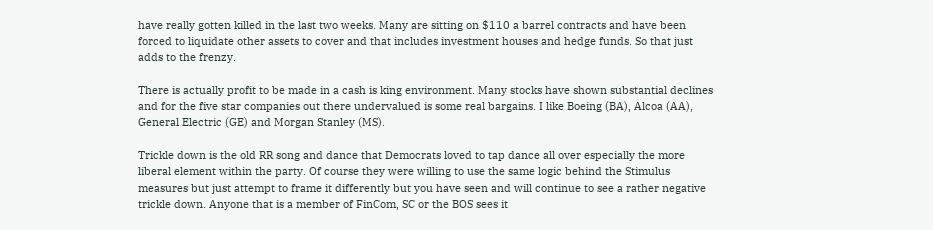have really gotten killed in the last two weeks. Many are sitting on $110 a barrel contracts and have been forced to liquidate other assets to cover and that includes investment houses and hedge funds. So that just adds to the frenzy.

There is actually profit to be made in a cash is king environment. Many stocks have shown substantial declines and for the five star companies out there undervalued is some real bargains. I like Boeing (BA), Alcoa (AA), General Electric (GE) and Morgan Stanley (MS).

Trickle down is the old RR song and dance that Democrats loved to tap dance all over especially the more liberal element within the party. Of course they were willing to use the same logic behind the Stimulus measures but just attempt to frame it differently but you have seen and will continue to see a rather negative trickle down. Anyone that is a member of FinCom, SC or the BOS sees it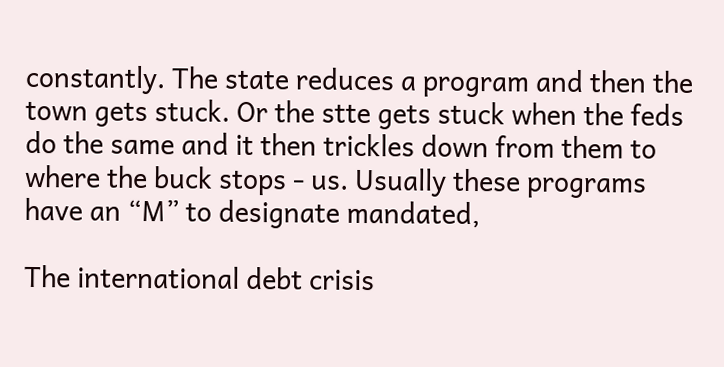constantly. The state reduces a program and then the town gets stuck. Or the stte gets stuck when the feds do the same and it then trickles down from them to where the buck stops - us. Usually these programs have an “M” to designate mandated,

The international debt crisis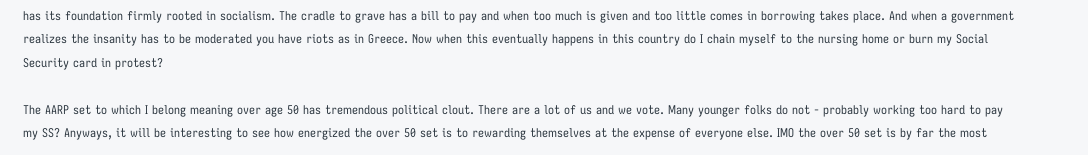has its foundation firmly rooted in socialism. The cradle to grave has a bill to pay and when too much is given and too little comes in borrowing takes place. And when a government realizes the insanity has to be moderated you have riots as in Greece. Now when this eventually happens in this country do I chain myself to the nursing home or burn my Social Security card in protest?

The AARP set to which I belong meaning over age 50 has tremendous political clout. There are a lot of us and we vote. Many younger folks do not - probably working too hard to pay my SS? Anyways, it will be interesting to see how energized the over 50 set is to rewarding themselves at the expense of everyone else. IMO the over 50 set is by far the most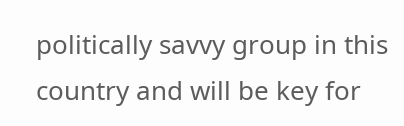politically savvy group in this country and will be key for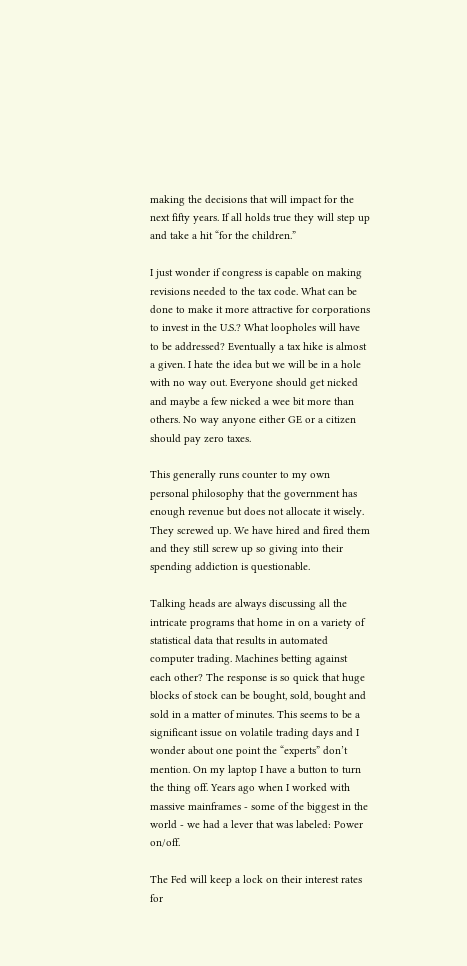making the decisions that will impact for the next fifty years. If all holds true they will step up and take a hit “for the children.”

I just wonder if congress is capable on making revisions needed to the tax code. What can be done to make it more attractive for corporations to invest in the U.S.? What loopholes will have to be addressed? Eventually a tax hike is almost a given. I hate the idea but we will be in a hole with no way out. Everyone should get nicked and maybe a few nicked a wee bit more than others. No way anyone either GE or a citizen should pay zero taxes.

This generally runs counter to my own personal philosophy that the government has enough revenue but does not allocate it wisely. They screwed up. We have hired and fired them and they still screw up so giving into their spending addiction is questionable.

Talking heads are always discussing all the intricate programs that home in on a variety of statistical data that results in automated computer trading. Machines betting against each other? The response is so quick that huge blocks of stock can be bought, sold, bought and sold in a matter of minutes. This seems to be a significant issue on volatile trading days and I wonder about one point the “experts” don’t mention. On my laptop I have a button to turn the thing off. Years ago when I worked with massive mainframes - some of the biggest in the world - we had a lever that was labeled: Power on/off.

The Fed will keep a lock on their interest rates for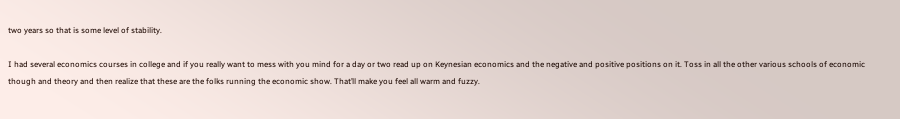two years so that is some level of stability.

I had several economics courses in college and if you really want to mess with you mind for a day or two read up on Keynesian economics and the negative and positive positions on it. Toss in all the other various schools of economic though and theory and then realize that these are the folks running the economic show. That’ll make you feel all warm and fuzzy.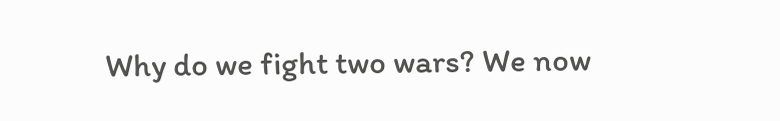Why do we fight two wars? We now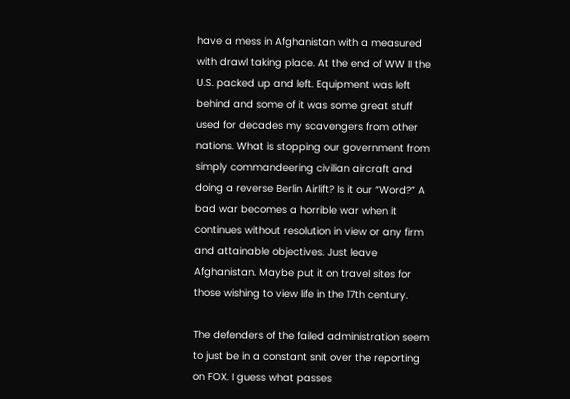have a mess in Afghanistan with a measured with drawl taking place. At the end of WW II the U.S. packed up and left. Equipment was left behind and some of it was some great stuff used for decades my scavengers from other nations. What is stopping our government from simply commandeering civilian aircraft and doing a reverse Berlin Airlift? Is it our “Word?” A bad war becomes a horrible war when it continues without resolution in view or any firm and attainable objectives. Just leave Afghanistan. Maybe put it on travel sites for those wishing to view life in the 17th century.

The defenders of the failed administration seem to just be in a constant snit over the reporting on FOX. I guess what passes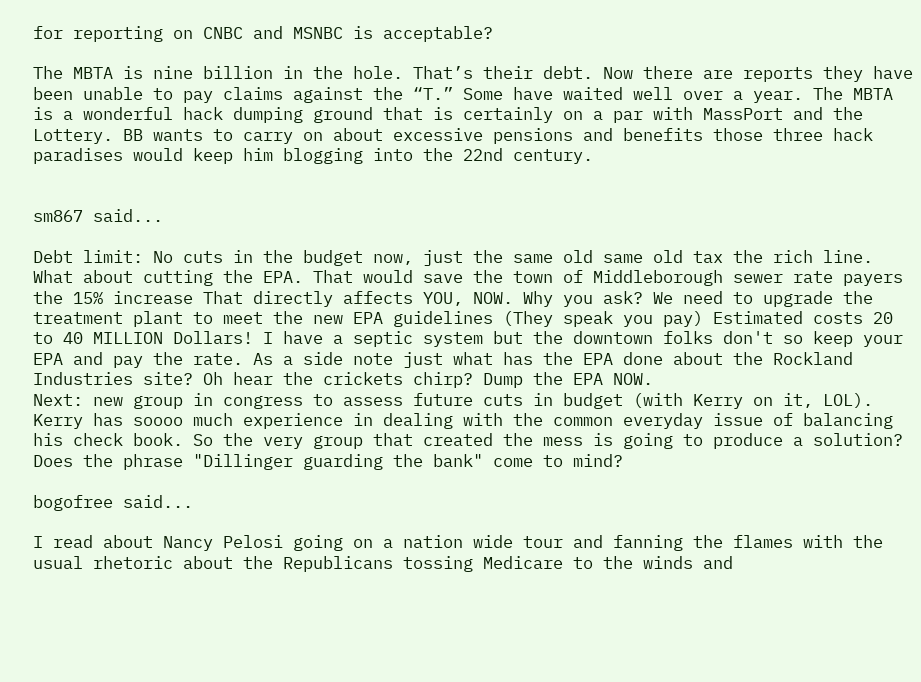for reporting on CNBC and MSNBC is acceptable?

The MBTA is nine billion in the hole. That’s their debt. Now there are reports they have been unable to pay claims against the “T.” Some have waited well over a year. The MBTA is a wonderful hack dumping ground that is certainly on a par with MassPort and the Lottery. BB wants to carry on about excessive pensions and benefits those three hack paradises would keep him blogging into the 22nd century.


sm867 said...

Debt limit: No cuts in the budget now, just the same old same old tax the rich line. What about cutting the EPA. That would save the town of Middleborough sewer rate payers the 15% increase That directly affects YOU, NOW. Why you ask? We need to upgrade the treatment plant to meet the new EPA guidelines (They speak you pay) Estimated costs 20 to 40 MILLION Dollars! I have a septic system but the downtown folks don't so keep your EPA and pay the rate. As a side note just what has the EPA done about the Rockland Industries site? Oh hear the crickets chirp? Dump the EPA NOW.
Next: new group in congress to assess future cuts in budget (with Kerry on it, LOL). Kerry has soooo much experience in dealing with the common everyday issue of balancing his check book. So the very group that created the mess is going to produce a solution? Does the phrase "Dillinger guarding the bank" come to mind?

bogofree said...

I read about Nancy Pelosi going on a nation wide tour and fanning the flames with the usual rhetoric about the Republicans tossing Medicare to the winds and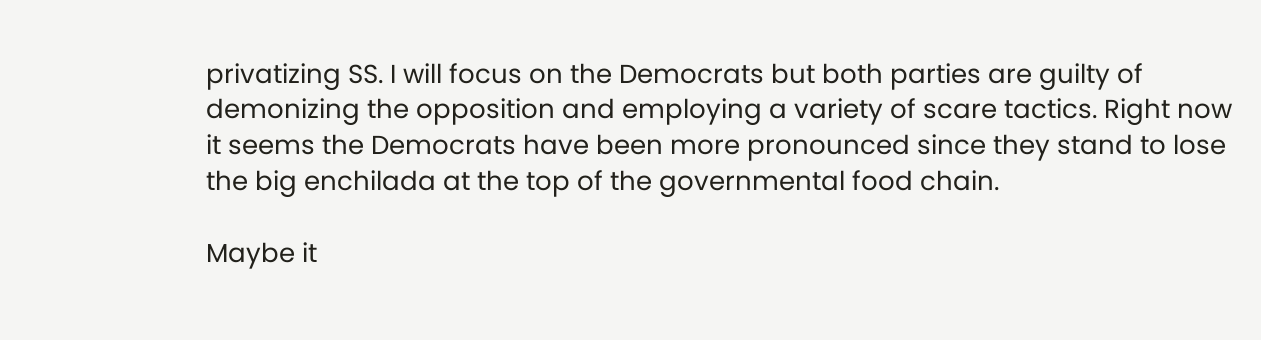privatizing SS. I will focus on the Democrats but both parties are guilty of demonizing the opposition and employing a variety of scare tactics. Right now it seems the Democrats have been more pronounced since they stand to lose the big enchilada at the top of the governmental food chain.

Maybe it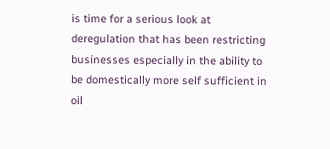is time for a serious look at deregulation that has been restricting businesses especially in the ability to be domestically more self sufficient in oil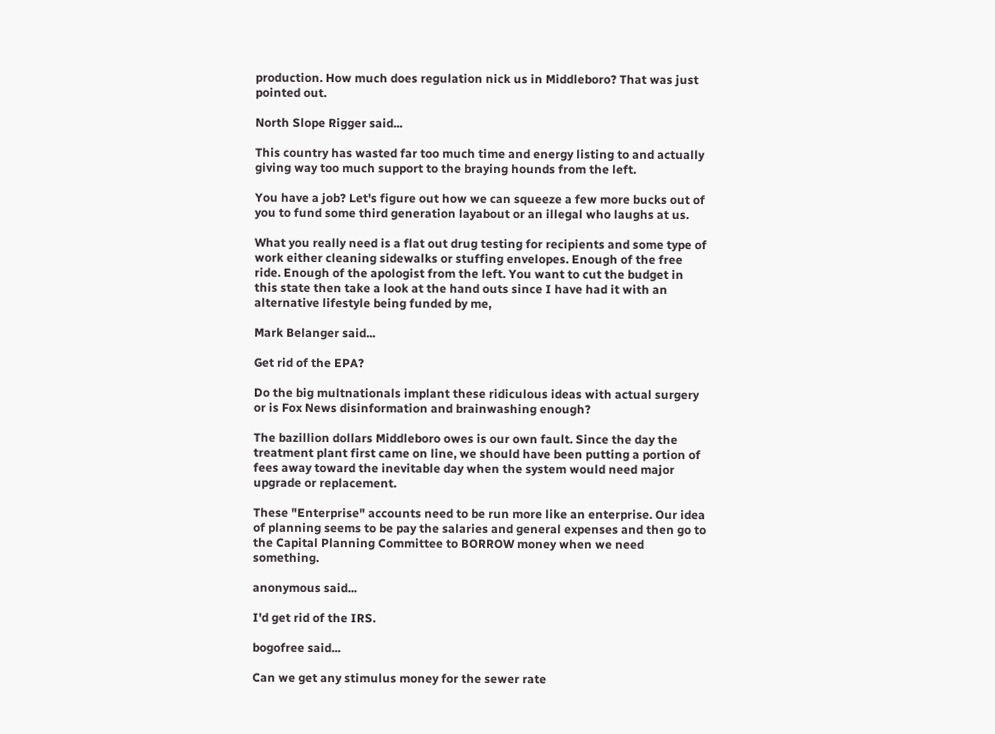production. How much does regulation nick us in Middleboro? That was just pointed out.

North Slope Rigger said...

This country has wasted far too much time and energy listing to and actually giving way too much support to the braying hounds from the left.

You have a job? Let's figure out how we can squeeze a few more bucks out of you to fund some third generation layabout or an illegal who laughs at us.

What you really need is a flat out drug testing for recipients and some type of work either cleaning sidewalks or stuffing envelopes. Enough of the free ride. Enough of the apologist from the left. You want to cut the budget in this state then take a look at the hand outs since I have had it with an alternative lifestyle being funded by me,

Mark Belanger said...

Get rid of the EPA?

Do the big multnationals implant these ridiculous ideas with actual surgery or is Fox News disinformation and brainwashing enough?

The bazillion dollars Middleboro owes is our own fault. Since the day the treatment plant first came on line, we should have been putting a portion of fees away toward the inevitable day when the system would need major upgrade or replacement.

These "Enterprise" accounts need to be run more like an enterprise. Our idea of planning seems to be pay the salaries and general expenses and then go to the Capital Planning Committee to BORROW money when we need something.

anonymous said...

I'd get rid of the IRS.

bogofree said...

Can we get any stimulus money for the sewer rate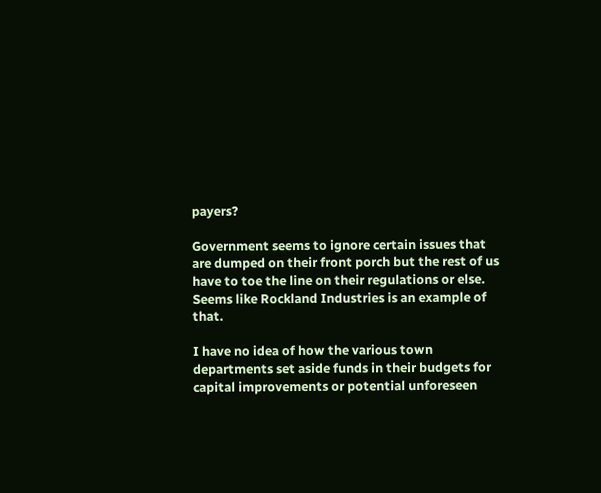payers?

Government seems to ignore certain issues that are dumped on their front porch but the rest of us have to toe the line on their regulations or else. Seems like Rockland Industries is an example of that.

I have no idea of how the various town departments set aside funds in their budgets for capital improvements or potential unforeseen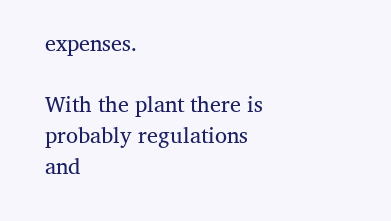expenses.

With the plant there is probably regulations and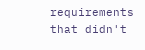requirements that didn't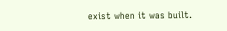exist when it was built.